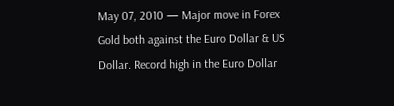May 07, 2010 — Major move in Forex Gold both against the Euro Dollar & US Dollar. Record high in the Euro Dollar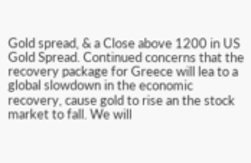Gold spread, & a Close above 1200 in US Gold Spread. Continued concerns that the recovery package for Greece will lea to a global slowdown in the economic recovery, cause gold to rise an the stock market to fall. We will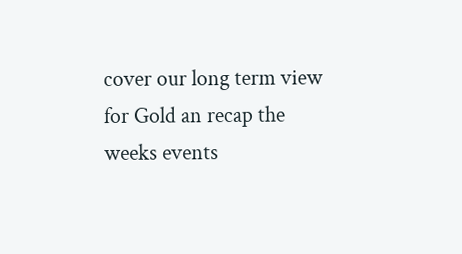cover our long term view for Gold an recap the weeks events